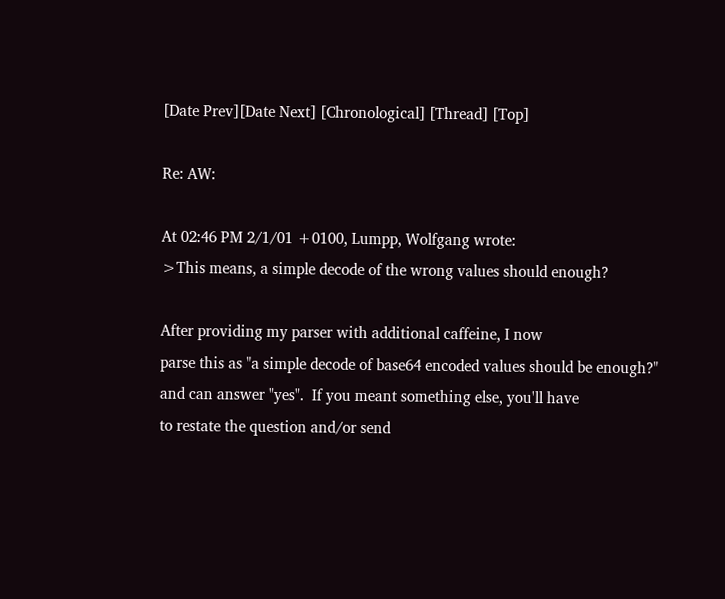[Date Prev][Date Next] [Chronological] [Thread] [Top]

Re: AW:

At 02:46 PM 2/1/01 +0100, Lumpp, Wolfgang wrote:
>This means, a simple decode of the wrong values should enough?

After providing my parser with additional caffeine, I now
parse this as "a simple decode of base64 encoded values should be enough?"
and can answer "yes".  If you meant something else, you'll have
to restate the question and/or send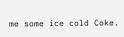me some ice cold Coke.